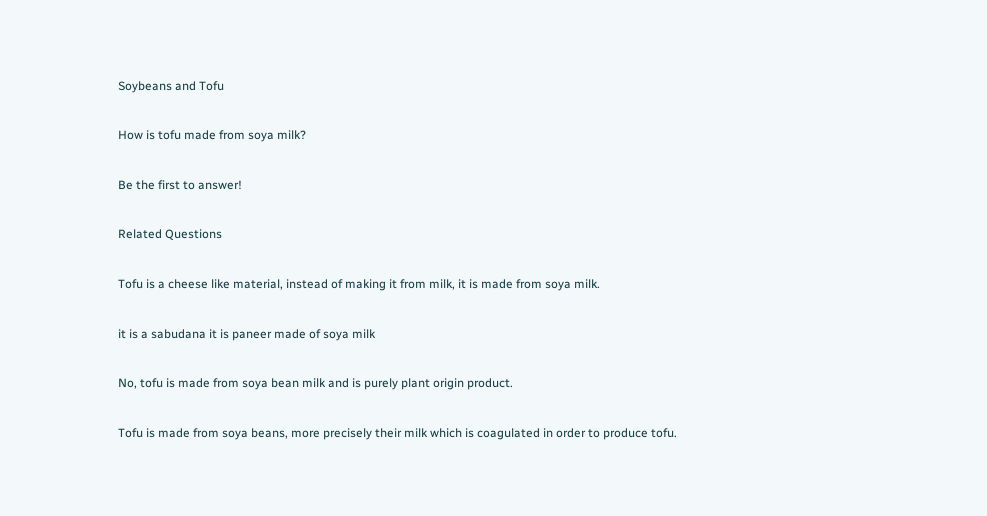Soybeans and Tofu

How is tofu made from soya milk?

Be the first to answer!

Related Questions

Tofu is a cheese like material, instead of making it from milk, it is made from soya milk.

it is a sabudana it is paneer made of soya milk

No, tofu is made from soya bean milk and is purely plant origin product.

Tofu is made from soya beans, more precisely their milk which is coagulated in order to produce tofu.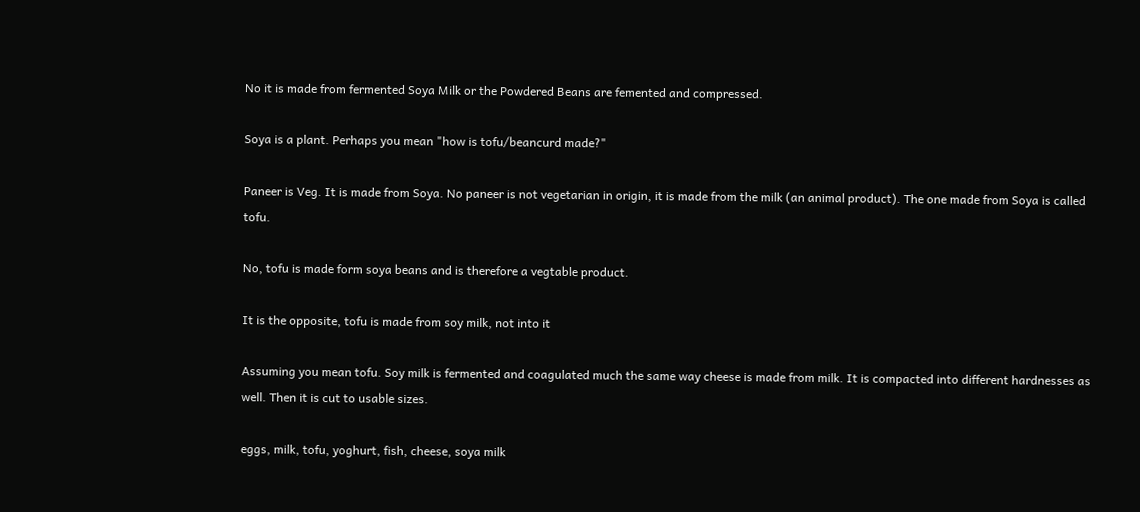No it is made from fermented Soya Milk or the Powdered Beans are femented and compressed.

Soya is a plant. Perhaps you mean "how is tofu/beancurd made?"

Paneer is Veg. It is made from Soya. No paneer is not vegetarian in origin, it is made from the milk (an animal product). The one made from Soya is called tofu.

No, tofu is made form soya beans and is therefore a vegtable product.

It is the opposite, tofu is made from soy milk, not into it

Assuming you mean tofu. Soy milk is fermented and coagulated much the same way cheese is made from milk. It is compacted into different hardnesses as well. Then it is cut to usable sizes.

eggs, milk, tofu, yoghurt, fish, cheese, soya milk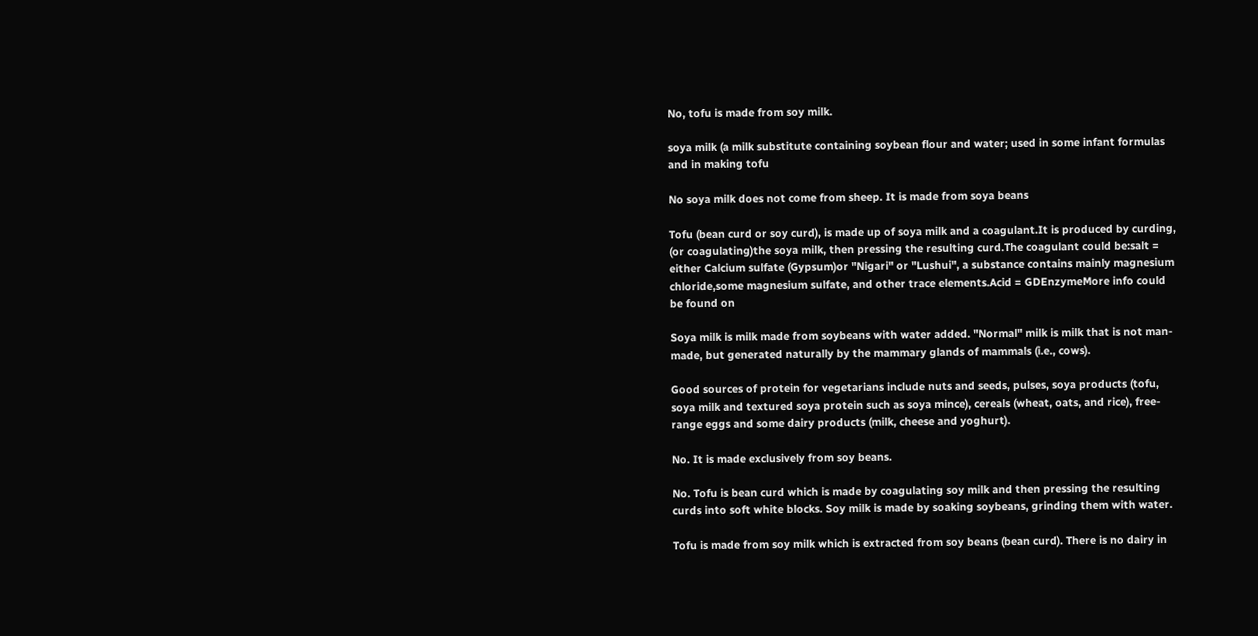No, tofu is made from soy milk.

soya milk (a milk substitute containing soybean flour and water; used in some infant formulas and in making tofu

No soya milk does not come from sheep. It is made from soya beans

Tofu (bean curd or soy curd), is made up of soya milk and a coagulant.It is produced by curding, (or coagulating)the soya milk, then pressing the resulting curd.The coagulant could be:salt = either Calcium sulfate (Gypsum)or "Nigari" or "Lushui", a substance contains mainly magnesium chloride,some magnesium sulfate, and other trace elements.Acid = GDEnzymeMore info could be found on

Soya milk is milk made from soybeans with water added. "Normal" milk is milk that is not man-made, but generated naturally by the mammary glands of mammals (i.e., cows).

Good sources of protein for vegetarians include nuts and seeds, pulses, soya products (tofu, soya milk and textured soya protein such as soya mince), cereals (wheat, oats, and rice), free-range eggs and some dairy products (milk, cheese and yoghurt).

No. It is made exclusively from soy beans.

No. Tofu is bean curd which is made by coagulating soy milk and then pressing the resulting curds into soft white blocks. Soy milk is made by soaking soybeans, grinding them with water.

Tofu is made from soy milk which is extracted from soy beans (bean curd). There is no dairy in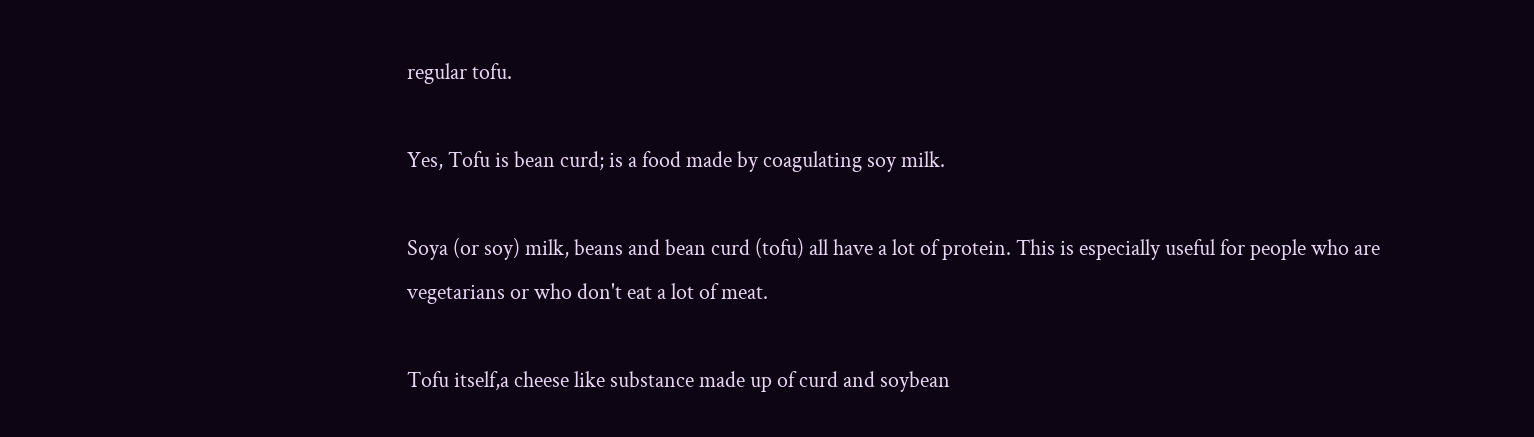regular tofu.

Yes, Tofu is bean curd; is a food made by coagulating soy milk.

Soya (or soy) milk, beans and bean curd (tofu) all have a lot of protein. This is especially useful for people who are vegetarians or who don't eat a lot of meat.

Tofu itself,a cheese like substance made up of curd and soybean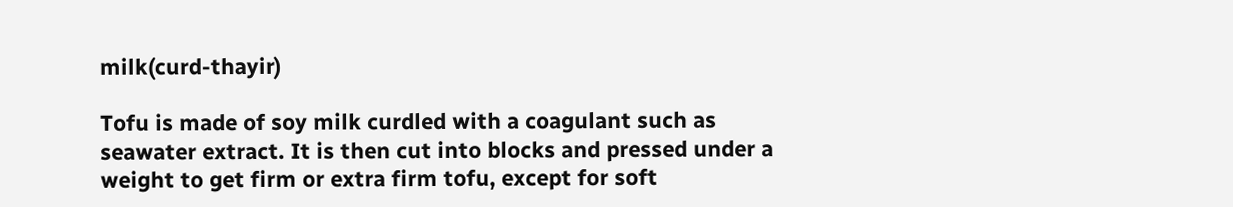milk(curd-thayir)

Tofu is made of soy milk curdled with a coagulant such as seawater extract. It is then cut into blocks and pressed under a weight to get firm or extra firm tofu, except for soft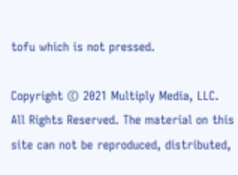tofu which is not pressed.

Copyright © 2021 Multiply Media, LLC. All Rights Reserved. The material on this site can not be reproduced, distributed,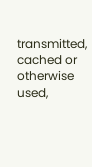transmitted, cached or otherwise used,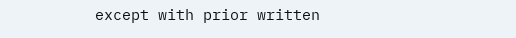except with prior written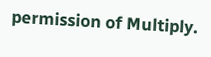permission of Multiply.